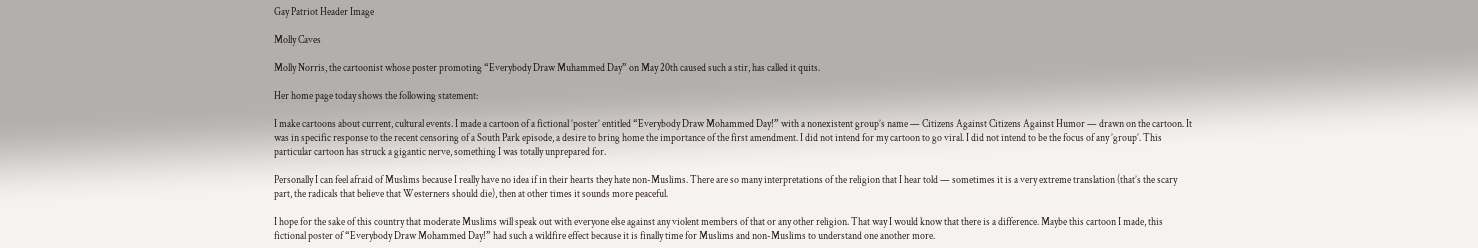Gay Patriot Header Image

Molly Caves

Molly Norris, the cartoonist whose poster promoting “Everybody Draw Muhammed Day” on May 20th caused such a stir, has called it quits.

Her home page today shows the following statement:

I make cartoons about current, cultural events. I made a cartoon of a fictional ’poster’ entitled “Everybody Draw Mohammed Day!” with a nonexistent group’s name — Citizens Against Citizens Against Humor — drawn on the cartoon. It was in specific response to the recent censoring of a South Park episode, a desire to bring home the importance of the first amendment. I did not intend for my cartoon to go viral. I did not intend to be the focus of any ’group’. This particular cartoon has struck a gigantic nerve, something I was totally unprepared for.

Personally I can feel afraid of Muslims because I really have no idea if in their hearts they hate non-Muslims. There are so many interpretations of the religion that I hear told — sometimes it is a very extreme translation (that’s the scary part, the radicals that believe that Westerners should die), then at other times it sounds more peaceful.

I hope for the sake of this country that moderate Muslims will speak out with everyone else against any violent members of that or any other religion. That way I would know that there is a difference. Maybe this cartoon I made, this fictional poster of “Everybody Draw Mohammed Day!” had such a wildfire effect because it is finally time for Muslims and non-Muslims to understand one another more.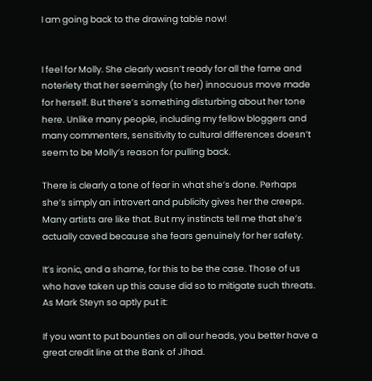I am going back to the drawing table now!


I feel for Molly. She clearly wasn’t ready for all the fame and noteriety that her seemingly (to her) innocuous move made for herself. But there’s something disturbing about her tone here. Unlike many people, including my fellow bloggers and many commenters, sensitivity to cultural differences doesn’t seem to be Molly’s reason for pulling back.

There is clearly a tone of fear in what she’s done. Perhaps she’s simply an introvert and publicity gives her the creeps. Many artists are like that. But my instincts tell me that she’s actually caved because she fears genuinely for her safety.

It’s ironic, and a shame, for this to be the case. Those of us who have taken up this cause did so to mitigate such threats. As Mark Steyn so aptly put it:

If you want to put bounties on all our heads, you better have a great credit line at the Bank of Jihad.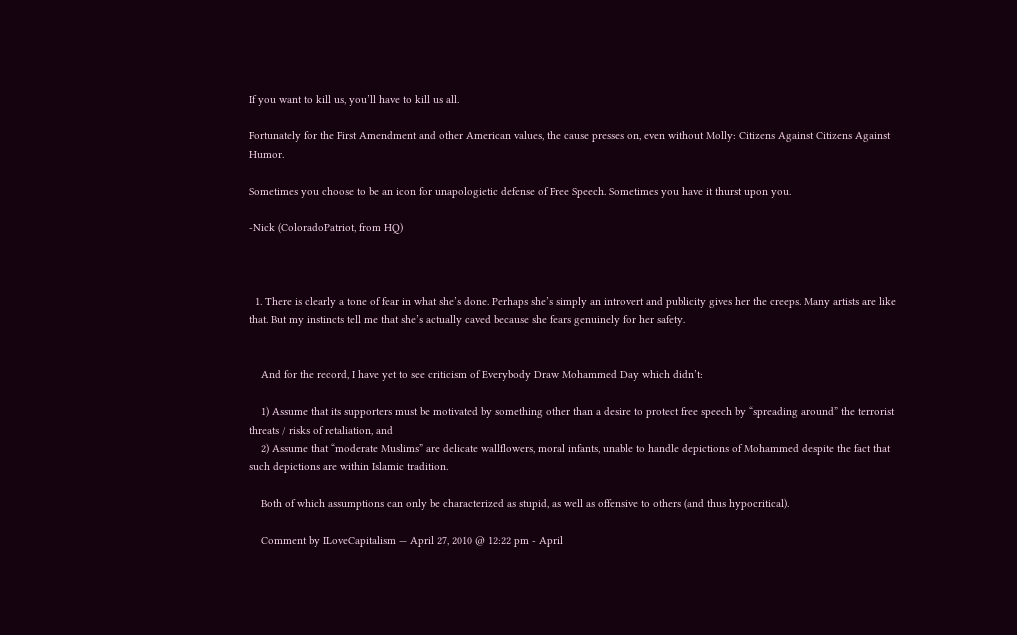If you want to kill us, you’ll have to kill us all.

Fortunately for the First Amendment and other American values, the cause presses on, even without Molly: Citizens Against Citizens Against Humor.

Sometimes you choose to be an icon for unapologietic defense of Free Speech. Sometimes you have it thurst upon you.

-Nick (ColoradoPatriot, from HQ)



  1. There is clearly a tone of fear in what she’s done. Perhaps she’s simply an introvert and publicity gives her the creeps. Many artists are like that. But my instincts tell me that she’s actually caved because she fears genuinely for her safety.


    And for the record, I have yet to see criticism of Everybody Draw Mohammed Day which didn’t:

    1) Assume that its supporters must be motivated by something other than a desire to protect free speech by “spreading around” the terrorist threats / risks of retaliation, and
    2) Assume that “moderate Muslims” are delicate wallflowers, moral infants, unable to handle depictions of Mohammed despite the fact that such depictions are within Islamic tradition.

    Both of which assumptions can only be characterized as stupid, as well as offensive to others (and thus hypocritical).

    Comment by ILoveCapitalism — April 27, 2010 @ 12:22 pm - April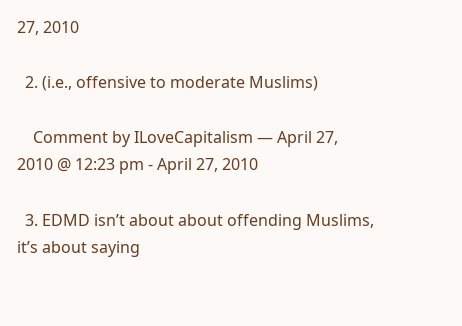27, 2010

  2. (i.e., offensive to moderate Muslims)

    Comment by ILoveCapitalism — April 27, 2010 @ 12:23 pm - April 27, 2010

  3. EDMD isn’t about about offending Muslims, it’s about saying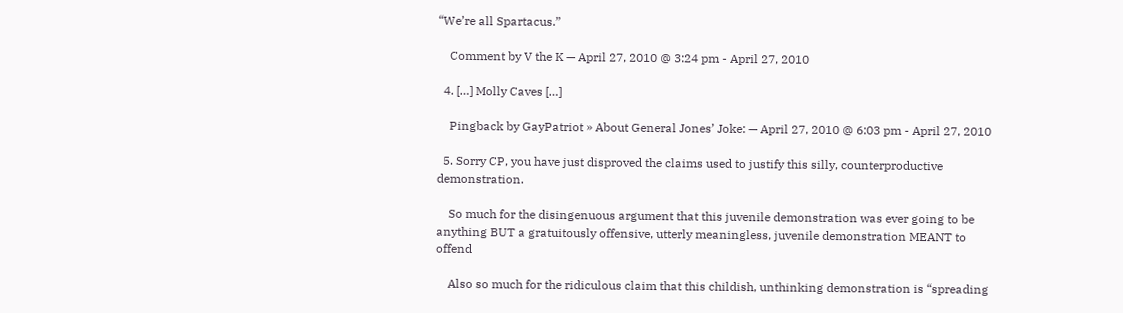“We’re all Spartacus.”

    Comment by V the K — April 27, 2010 @ 3:24 pm - April 27, 2010

  4. […] Molly Caves […]

    Pingback by GayPatriot » About General Jones’ Joke: — April 27, 2010 @ 6:03 pm - April 27, 2010

  5. Sorry CP, you have just disproved the claims used to justify this silly, counterproductive demonstration.

    So much for the disingenuous argument that this juvenile demonstration was ever going to be anything BUT a gratuitously offensive, utterly meaningless, juvenile demonstration MEANT to offend

    Also so much for the ridiculous claim that this childish, unthinking demonstration is “spreading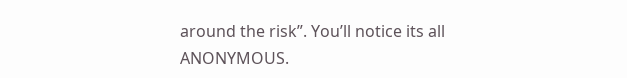around the risk”. You’ll notice its all ANONYMOUS.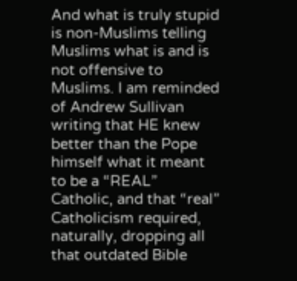And what is truly stupid is non-Muslims telling Muslims what is and is not offensive to Muslims. I am reminded of Andrew Sullivan writing that HE knew better than the Pope himself what it meant to be a “REAL” Catholic, and that “real” Catholicism required, naturally, dropping all that outdated Bible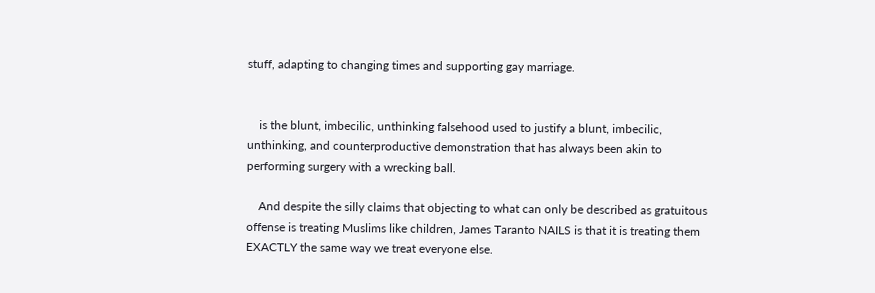stuff, adapting to changing times and supporting gay marriage.


    is the blunt, imbecilic, unthinking falsehood used to justify a blunt, imbecilic, unthinking, and counterproductive demonstration that has always been akin to performing surgery with a wrecking ball.

    And despite the silly claims that objecting to what can only be described as gratuitous offense is treating Muslims like children, James Taranto NAILS is that it is treating them EXACTLY the same way we treat everyone else.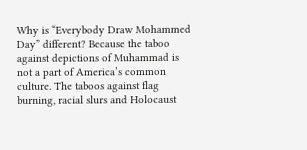Why is “Everybody Draw Mohammed Day” different? Because the taboo against depictions of Muhammad is not a part of America’s common culture. The taboos against flag burning, racial slurs and Holocaust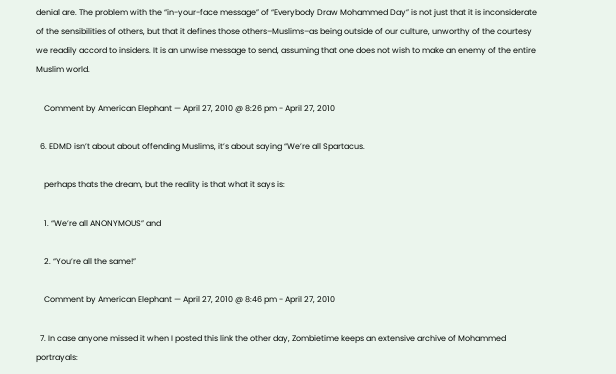denial are. The problem with the “in-your-face message” of “Everybody Draw Mohammed Day” is not just that it is inconsiderate of the sensibilities of others, but that it defines those others–Muslims–as being outside of our culture, unworthy of the courtesy we readily accord to insiders. It is an unwise message to send, assuming that one does not wish to make an enemy of the entire Muslim world.

    Comment by American Elephant — April 27, 2010 @ 8:26 pm - April 27, 2010

  6. EDMD isn’t about about offending Muslims, it’s about saying “We’re all Spartacus.

    perhaps thats the dream, but the reality is that what it says is:

    1. “We’re all ANONYMOUS” and

    2. “You’re all the same!”

    Comment by American Elephant — April 27, 2010 @ 8:46 pm - April 27, 2010

  7. In case anyone missed it when I posted this link the other day, Zombietime keeps an extensive archive of Mohammed portrayals: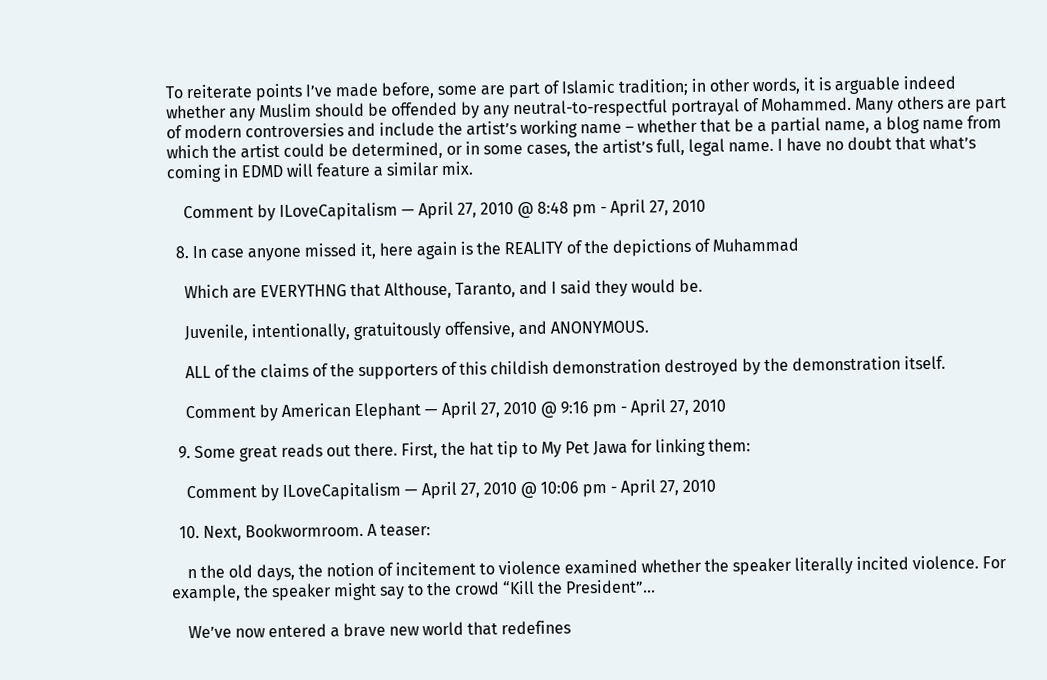To reiterate points I’ve made before, some are part of Islamic tradition; in other words, it is arguable indeed whether any Muslim should be offended by any neutral-to-respectful portrayal of Mohammed. Many others are part of modern controversies and include the artist’s working name – whether that be a partial name, a blog name from which the artist could be determined, or in some cases, the artist’s full, legal name. I have no doubt that what’s coming in EDMD will feature a similar mix.

    Comment by ILoveCapitalism — April 27, 2010 @ 8:48 pm - April 27, 2010

  8. In case anyone missed it, here again is the REALITY of the depictions of Muhammad

    Which are EVERYTHNG that Althouse, Taranto, and I said they would be.

    Juvenile, intentionally, gratuitously offensive, and ANONYMOUS.

    ALL of the claims of the supporters of this childish demonstration destroyed by the demonstration itself.

    Comment by American Elephant — April 27, 2010 @ 9:16 pm - April 27, 2010

  9. Some great reads out there. First, the hat tip to My Pet Jawa for linking them:

    Comment by ILoveCapitalism — April 27, 2010 @ 10:06 pm - April 27, 2010

  10. Next, Bookwormroom. A teaser:

    n the old days, the notion of incitement to violence examined whether the speaker literally incited violence. For example, the speaker might say to the crowd “Kill the President”…

    We’ve now entered a brave new world that redefines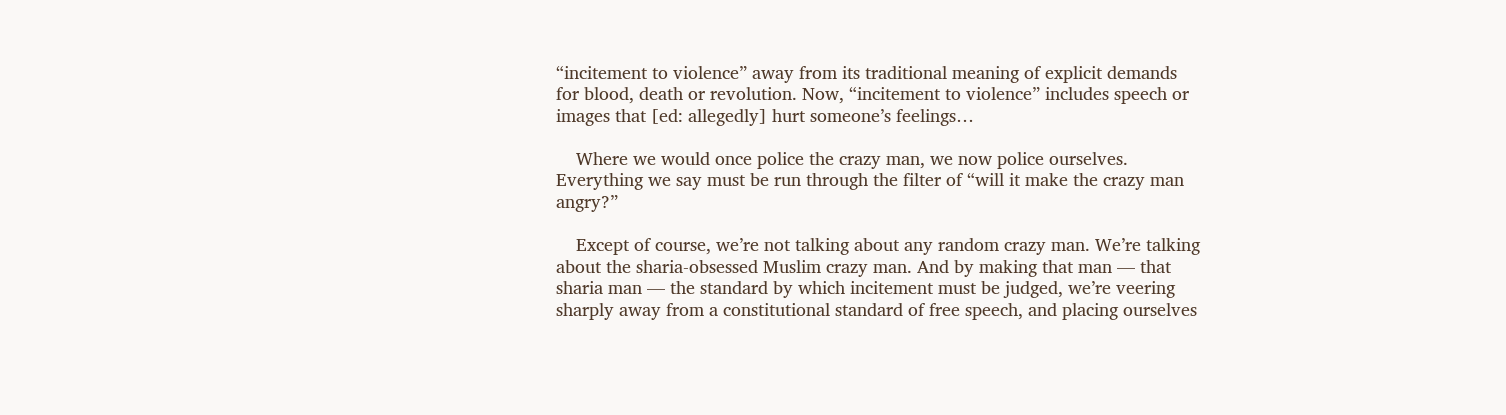“incitement to violence” away from its traditional meaning of explicit demands for blood, death or revolution. Now, “incitement to violence” includes speech or images that [ed: allegedly] hurt someone’s feelings…

    Where we would once police the crazy man, we now police ourselves. Everything we say must be run through the filter of “will it make the crazy man angry?”

    Except of course, we’re not talking about any random crazy man. We’re talking about the sharia-obsessed Muslim crazy man. And by making that man — that sharia man — the standard by which incitement must be judged, we’re veering sharply away from a constitutional standard of free speech, and placing ourselves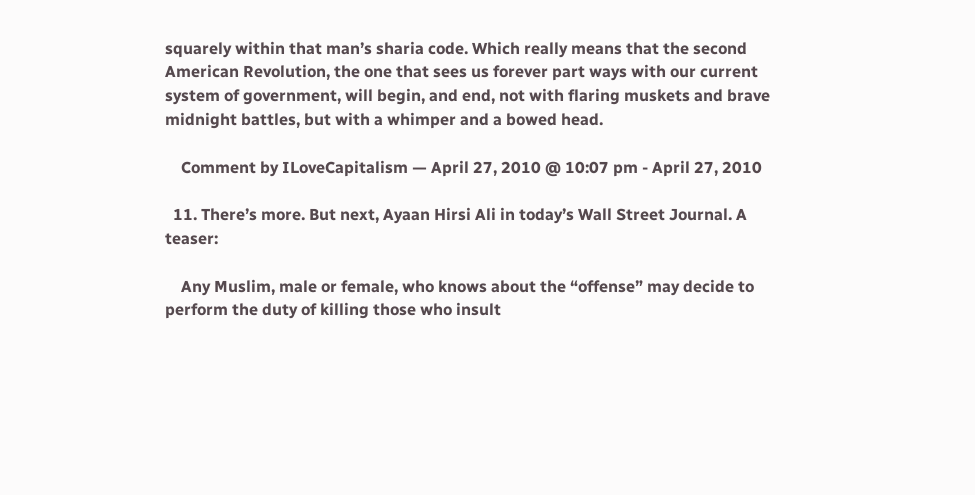squarely within that man’s sharia code. Which really means that the second American Revolution, the one that sees us forever part ways with our current system of government, will begin, and end, not with flaring muskets and brave midnight battles, but with a whimper and a bowed head.

    Comment by ILoveCapitalism — April 27, 2010 @ 10:07 pm - April 27, 2010

  11. There’s more. But next, Ayaan Hirsi Ali in today’s Wall Street Journal. A teaser:

    Any Muslim, male or female, who knows about the “offense” may decide to perform the duty of killing those who insult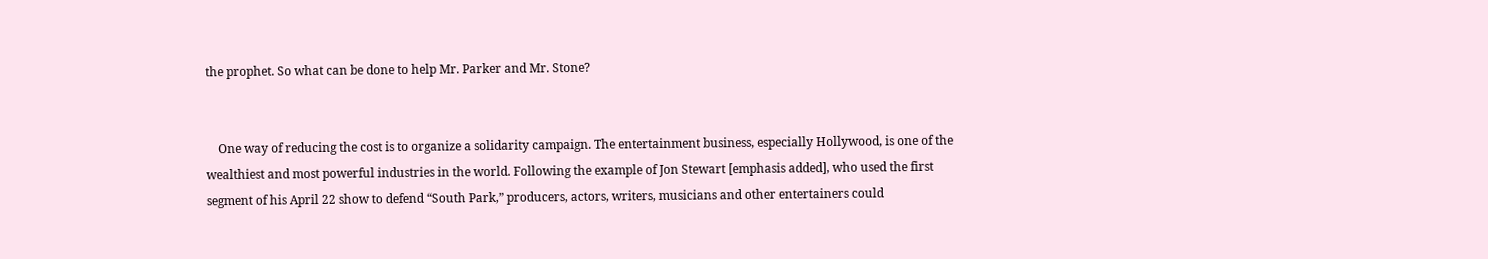the prophet. So what can be done to help Mr. Parker and Mr. Stone?


    One way of reducing the cost is to organize a solidarity campaign. The entertainment business, especially Hollywood, is one of the wealthiest and most powerful industries in the world. Following the example of Jon Stewart [emphasis added], who used the first segment of his April 22 show to defend “South Park,” producers, actors, writers, musicians and other entertainers could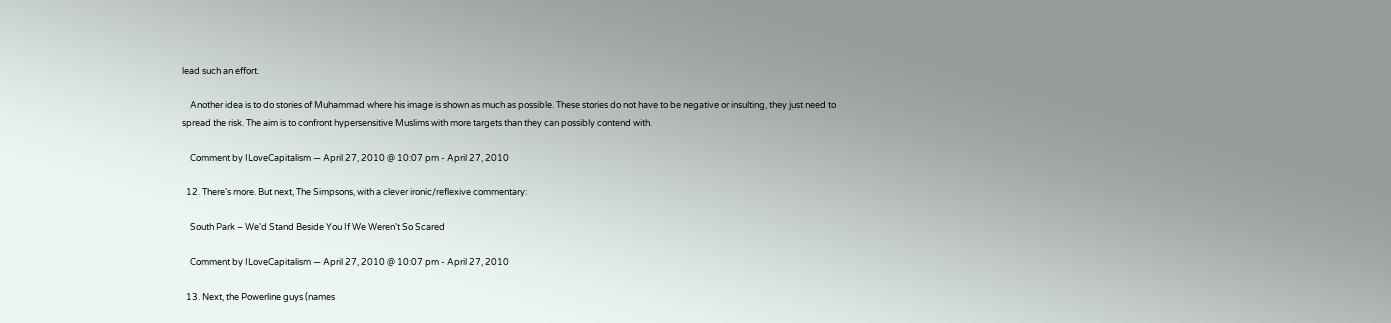lead such an effort.

    Another idea is to do stories of Muhammad where his image is shown as much as possible. These stories do not have to be negative or insulting, they just need to spread the risk. The aim is to confront hypersensitive Muslims with more targets than they can possibly contend with.

    Comment by ILoveCapitalism — April 27, 2010 @ 10:07 pm - April 27, 2010

  12. There’s more. But next, The Simpsons, with a clever ironic/reflexive commentary:

    South Park – We’d Stand Beside You If We Weren’t So Scared

    Comment by ILoveCapitalism — April 27, 2010 @ 10:07 pm - April 27, 2010

  13. Next, the Powerline guys (names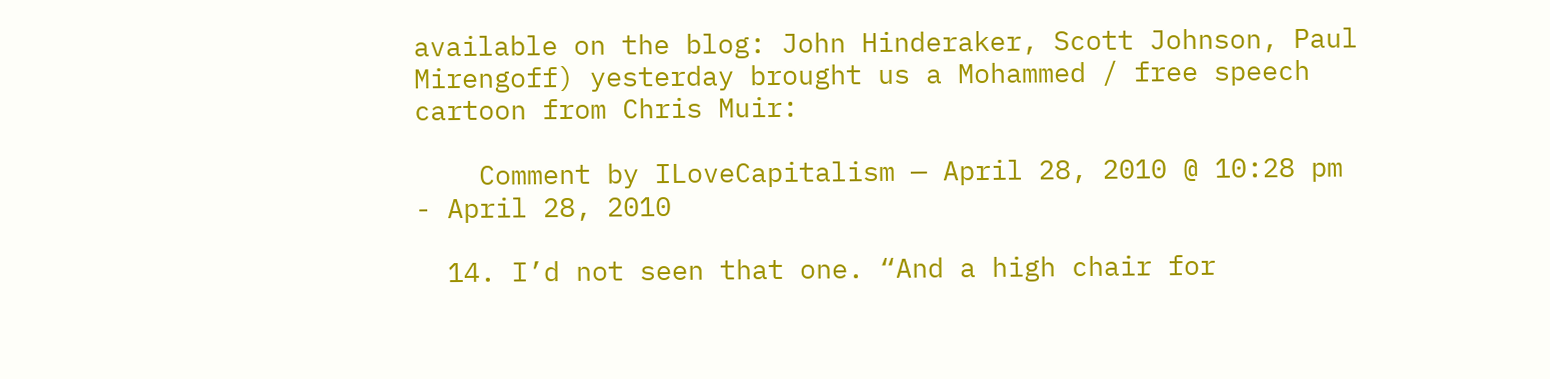available on the blog: John Hinderaker, Scott Johnson, Paul Mirengoff) yesterday brought us a Mohammed / free speech cartoon from Chris Muir:

    Comment by ILoveCapitalism — April 28, 2010 @ 10:28 pm - April 28, 2010

  14. I’d not seen that one. “And a high chair for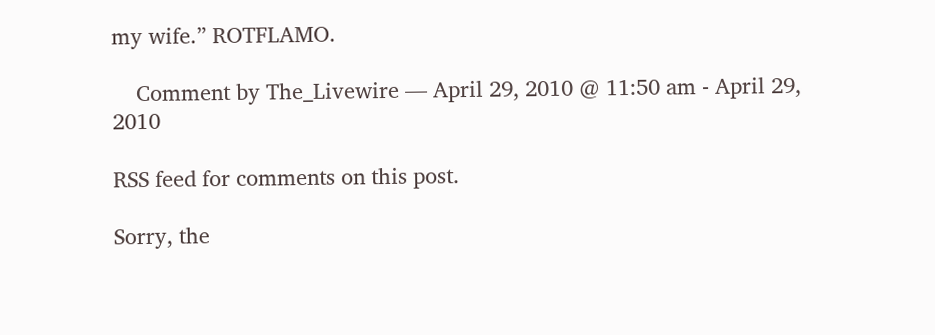my wife.” ROTFLAMO.

    Comment by The_Livewire — April 29, 2010 @ 11:50 am - April 29, 2010

RSS feed for comments on this post.

Sorry, the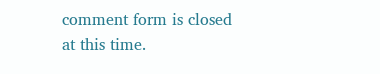comment form is closed at this time.